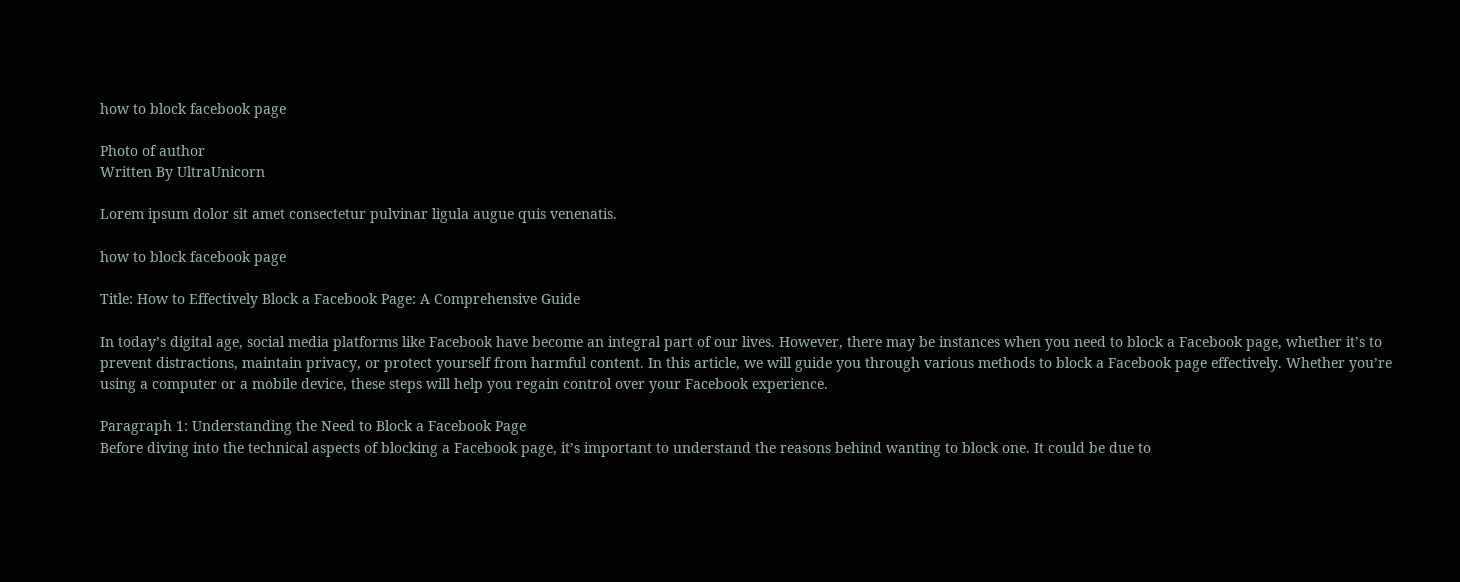how to block facebook page

Photo of author
Written By UltraUnicorn

Lorem ipsum dolor sit amet consectetur pulvinar ligula augue quis venenatis.

how to block facebook page

Title: How to Effectively Block a Facebook Page: A Comprehensive Guide

In today’s digital age, social media platforms like Facebook have become an integral part of our lives. However, there may be instances when you need to block a Facebook page, whether it’s to prevent distractions, maintain privacy, or protect yourself from harmful content. In this article, we will guide you through various methods to block a Facebook page effectively. Whether you’re using a computer or a mobile device, these steps will help you regain control over your Facebook experience.

Paragraph 1: Understanding the Need to Block a Facebook Page
Before diving into the technical aspects of blocking a Facebook page, it’s important to understand the reasons behind wanting to block one. It could be due to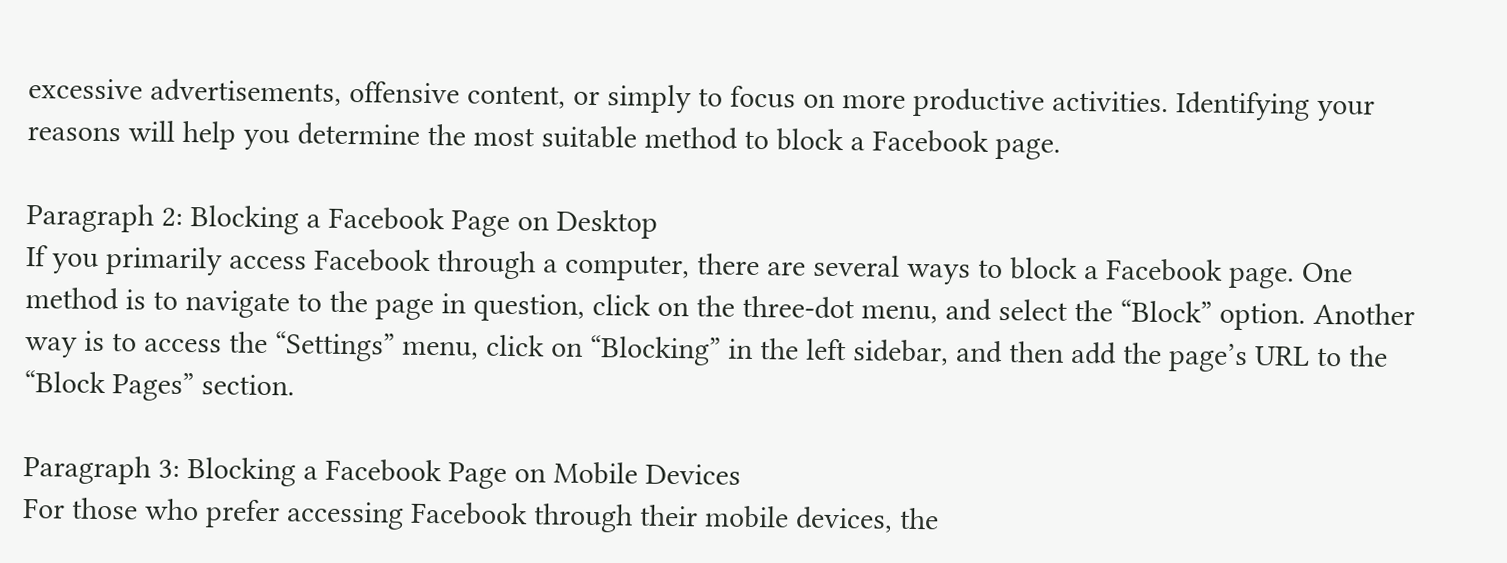excessive advertisements, offensive content, or simply to focus on more productive activities. Identifying your reasons will help you determine the most suitable method to block a Facebook page.

Paragraph 2: Blocking a Facebook Page on Desktop
If you primarily access Facebook through a computer, there are several ways to block a Facebook page. One method is to navigate to the page in question, click on the three-dot menu, and select the “Block” option. Another way is to access the “Settings” menu, click on “Blocking” in the left sidebar, and then add the page’s URL to the “Block Pages” section.

Paragraph 3: Blocking a Facebook Page on Mobile Devices
For those who prefer accessing Facebook through their mobile devices, the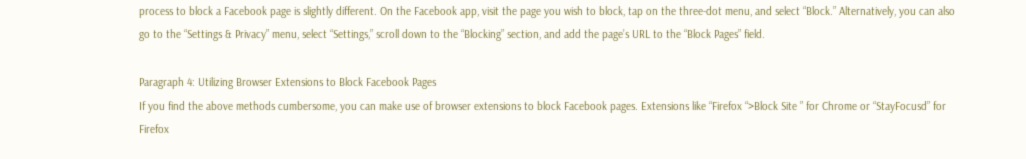process to block a Facebook page is slightly different. On the Facebook app, visit the page you wish to block, tap on the three-dot menu, and select “Block.” Alternatively, you can also go to the “Settings & Privacy” menu, select “Settings,” scroll down to the “Blocking” section, and add the page’s URL to the “Block Pages” field.

Paragraph 4: Utilizing Browser Extensions to Block Facebook Pages
If you find the above methods cumbersome, you can make use of browser extensions to block Facebook pages. Extensions like “Firefox “>Block Site ” for Chrome or “StayFocusd” for Firefox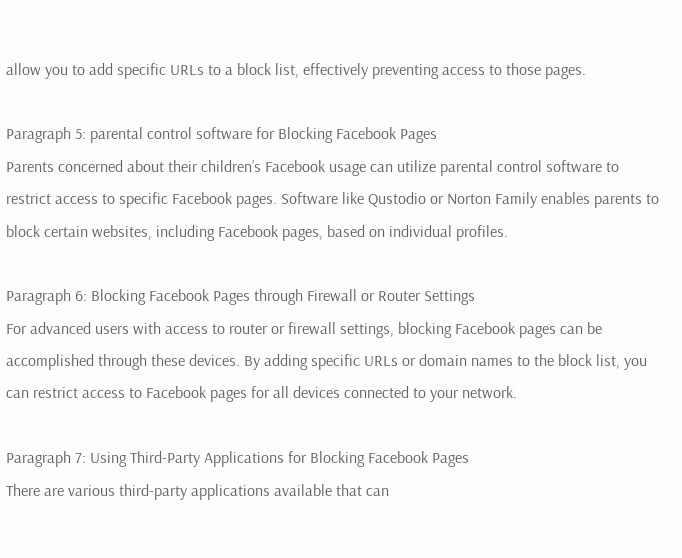allow you to add specific URLs to a block list, effectively preventing access to those pages.

Paragraph 5: parental control software for Blocking Facebook Pages
Parents concerned about their children’s Facebook usage can utilize parental control software to restrict access to specific Facebook pages. Software like Qustodio or Norton Family enables parents to block certain websites, including Facebook pages, based on individual profiles.

Paragraph 6: Blocking Facebook Pages through Firewall or Router Settings
For advanced users with access to router or firewall settings, blocking Facebook pages can be accomplished through these devices. By adding specific URLs or domain names to the block list, you can restrict access to Facebook pages for all devices connected to your network.

Paragraph 7: Using Third-Party Applications for Blocking Facebook Pages
There are various third-party applications available that can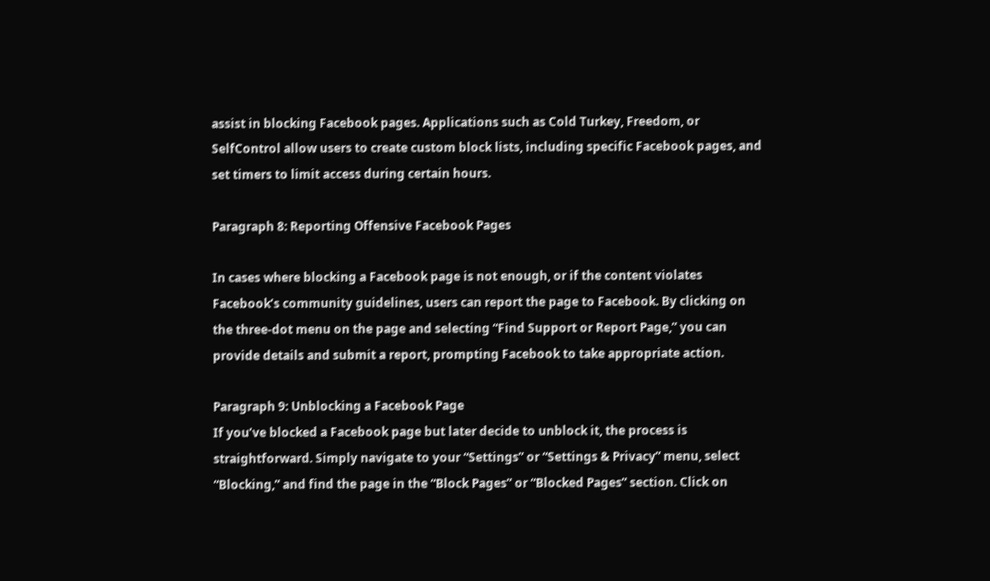assist in blocking Facebook pages. Applications such as Cold Turkey, Freedom, or SelfControl allow users to create custom block lists, including specific Facebook pages, and set timers to limit access during certain hours.

Paragraph 8: Reporting Offensive Facebook Pages

In cases where blocking a Facebook page is not enough, or if the content violates Facebook’s community guidelines, users can report the page to Facebook. By clicking on the three-dot menu on the page and selecting “Find Support or Report Page,” you can provide details and submit a report, prompting Facebook to take appropriate action.

Paragraph 9: Unblocking a Facebook Page
If you’ve blocked a Facebook page but later decide to unblock it, the process is straightforward. Simply navigate to your “Settings” or “Settings & Privacy” menu, select “Blocking,” and find the page in the “Block Pages” or “Blocked Pages” section. Click on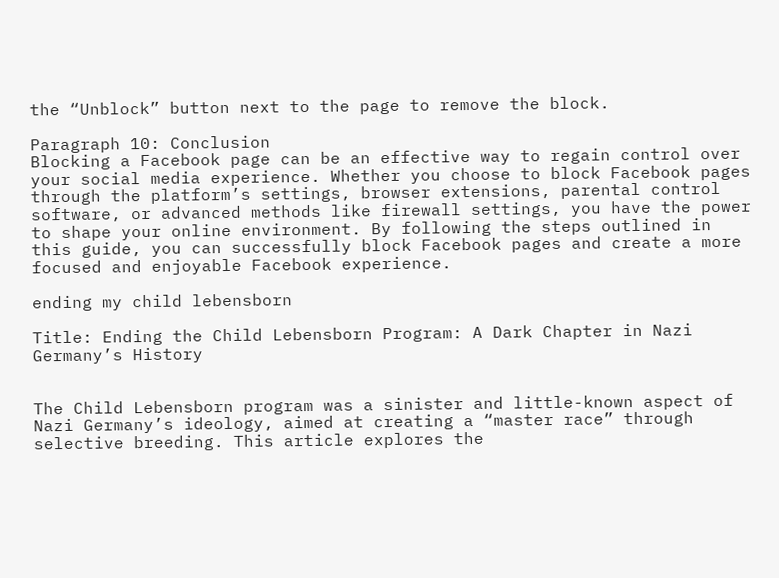the “Unblock” button next to the page to remove the block.

Paragraph 10: Conclusion
Blocking a Facebook page can be an effective way to regain control over your social media experience. Whether you choose to block Facebook pages through the platform’s settings, browser extensions, parental control software, or advanced methods like firewall settings, you have the power to shape your online environment. By following the steps outlined in this guide, you can successfully block Facebook pages and create a more focused and enjoyable Facebook experience.

ending my child lebensborn

Title: Ending the Child Lebensborn Program: A Dark Chapter in Nazi Germany’s History


The Child Lebensborn program was a sinister and little-known aspect of Nazi Germany’s ideology, aimed at creating a “master race” through selective breeding. This article explores the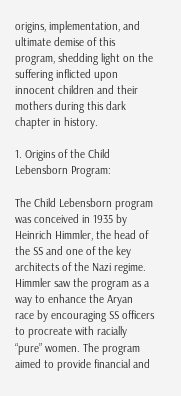origins, implementation, and ultimate demise of this program, shedding light on the suffering inflicted upon innocent children and their mothers during this dark chapter in history.

1. Origins of the Child Lebensborn Program:

The Child Lebensborn program was conceived in 1935 by Heinrich Himmler, the head of the SS and one of the key architects of the Nazi regime. Himmler saw the program as a way to enhance the Aryan race by encouraging SS officers to procreate with racially “pure” women. The program aimed to provide financial and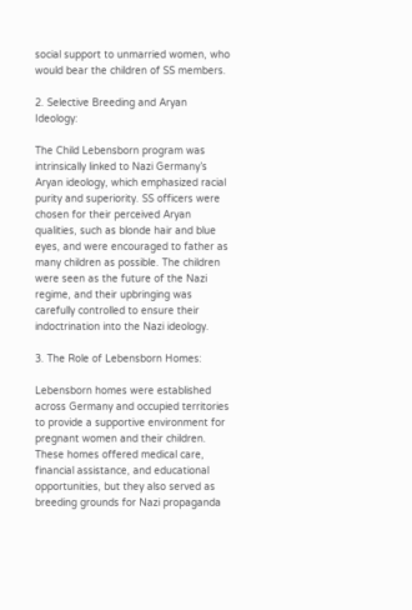social support to unmarried women, who would bear the children of SS members.

2. Selective Breeding and Aryan Ideology:

The Child Lebensborn program was intrinsically linked to Nazi Germany’s Aryan ideology, which emphasized racial purity and superiority. SS officers were chosen for their perceived Aryan qualities, such as blonde hair and blue eyes, and were encouraged to father as many children as possible. The children were seen as the future of the Nazi regime, and their upbringing was carefully controlled to ensure their indoctrination into the Nazi ideology.

3. The Role of Lebensborn Homes:

Lebensborn homes were established across Germany and occupied territories to provide a supportive environment for pregnant women and their children. These homes offered medical care, financial assistance, and educational opportunities, but they also served as breeding grounds for Nazi propaganda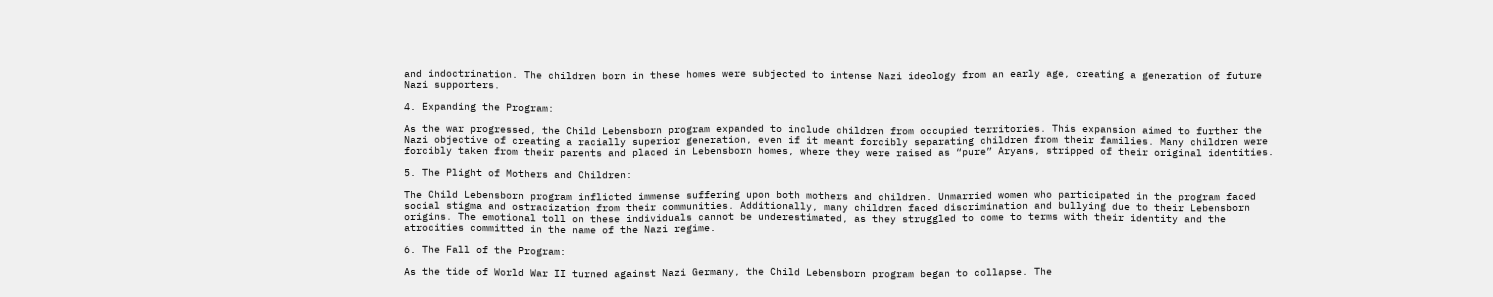and indoctrination. The children born in these homes were subjected to intense Nazi ideology from an early age, creating a generation of future Nazi supporters.

4. Expanding the Program:

As the war progressed, the Child Lebensborn program expanded to include children from occupied territories. This expansion aimed to further the Nazi objective of creating a racially superior generation, even if it meant forcibly separating children from their families. Many children were forcibly taken from their parents and placed in Lebensborn homes, where they were raised as “pure” Aryans, stripped of their original identities.

5. The Plight of Mothers and Children:

The Child Lebensborn program inflicted immense suffering upon both mothers and children. Unmarried women who participated in the program faced social stigma and ostracization from their communities. Additionally, many children faced discrimination and bullying due to their Lebensborn origins. The emotional toll on these individuals cannot be underestimated, as they struggled to come to terms with their identity and the atrocities committed in the name of the Nazi regime.

6. The Fall of the Program:

As the tide of World War II turned against Nazi Germany, the Child Lebensborn program began to collapse. The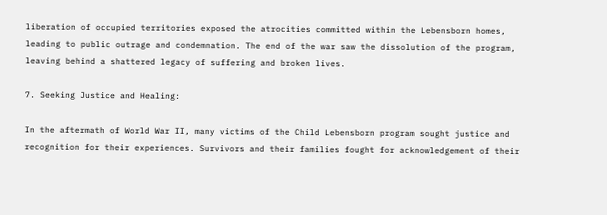liberation of occupied territories exposed the atrocities committed within the Lebensborn homes, leading to public outrage and condemnation. The end of the war saw the dissolution of the program, leaving behind a shattered legacy of suffering and broken lives.

7. Seeking Justice and Healing:

In the aftermath of World War II, many victims of the Child Lebensborn program sought justice and recognition for their experiences. Survivors and their families fought for acknowledgement of their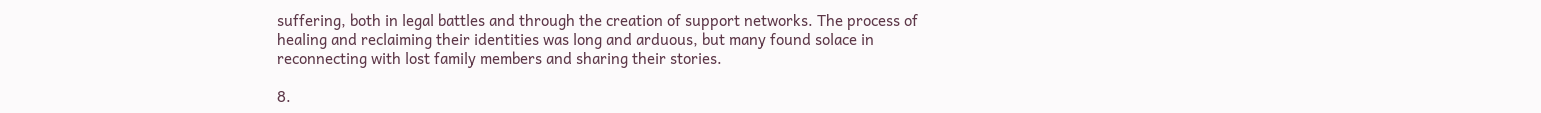suffering, both in legal battles and through the creation of support networks. The process of healing and reclaiming their identities was long and arduous, but many found solace in reconnecting with lost family members and sharing their stories.

8.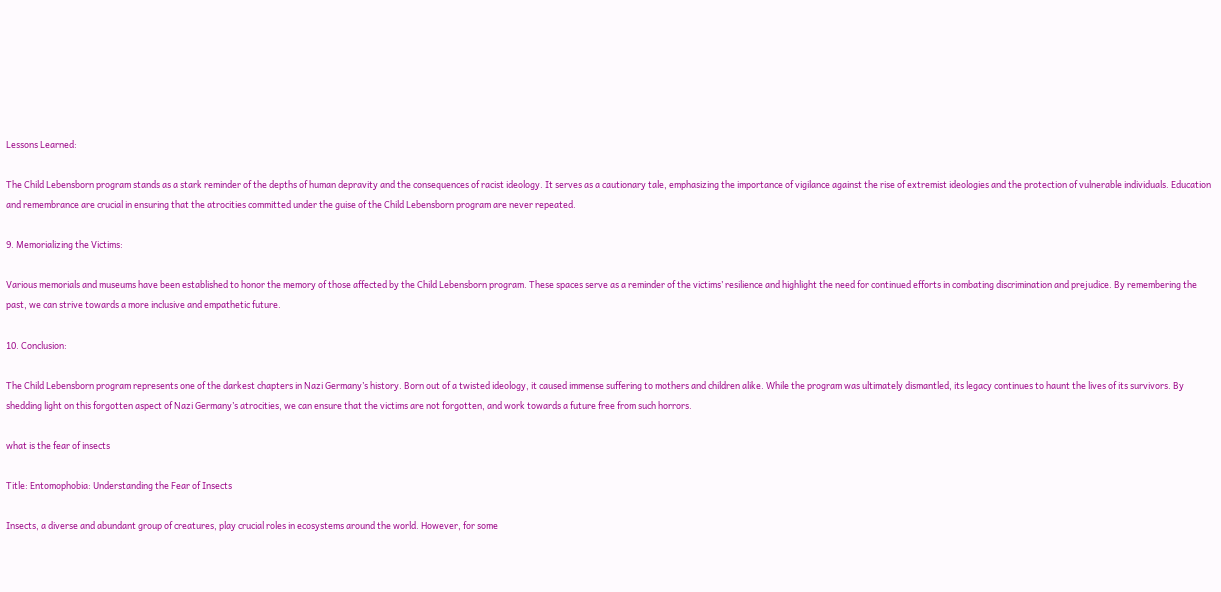Lessons Learned:

The Child Lebensborn program stands as a stark reminder of the depths of human depravity and the consequences of racist ideology. It serves as a cautionary tale, emphasizing the importance of vigilance against the rise of extremist ideologies and the protection of vulnerable individuals. Education and remembrance are crucial in ensuring that the atrocities committed under the guise of the Child Lebensborn program are never repeated.

9. Memorializing the Victims:

Various memorials and museums have been established to honor the memory of those affected by the Child Lebensborn program. These spaces serve as a reminder of the victims’ resilience and highlight the need for continued efforts in combating discrimination and prejudice. By remembering the past, we can strive towards a more inclusive and empathetic future.

10. Conclusion:

The Child Lebensborn program represents one of the darkest chapters in Nazi Germany’s history. Born out of a twisted ideology, it caused immense suffering to mothers and children alike. While the program was ultimately dismantled, its legacy continues to haunt the lives of its survivors. By shedding light on this forgotten aspect of Nazi Germany’s atrocities, we can ensure that the victims are not forgotten, and work towards a future free from such horrors.

what is the fear of insects

Title: Entomophobia: Understanding the Fear of Insects

Insects, a diverse and abundant group of creatures, play crucial roles in ecosystems around the world. However, for some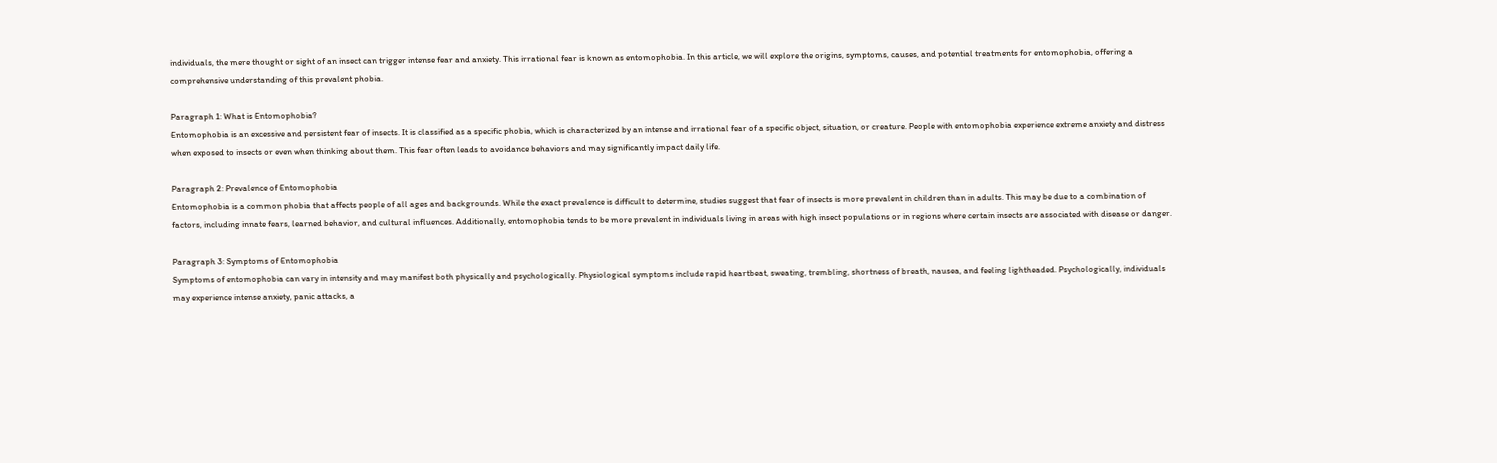individuals, the mere thought or sight of an insect can trigger intense fear and anxiety. This irrational fear is known as entomophobia. In this article, we will explore the origins, symptoms, causes, and potential treatments for entomophobia, offering a comprehensive understanding of this prevalent phobia.

Paragraph 1: What is Entomophobia?
Entomophobia is an excessive and persistent fear of insects. It is classified as a specific phobia, which is characterized by an intense and irrational fear of a specific object, situation, or creature. People with entomophobia experience extreme anxiety and distress when exposed to insects or even when thinking about them. This fear often leads to avoidance behaviors and may significantly impact daily life.

Paragraph 2: Prevalence of Entomophobia
Entomophobia is a common phobia that affects people of all ages and backgrounds. While the exact prevalence is difficult to determine, studies suggest that fear of insects is more prevalent in children than in adults. This may be due to a combination of factors, including innate fears, learned behavior, and cultural influences. Additionally, entomophobia tends to be more prevalent in individuals living in areas with high insect populations or in regions where certain insects are associated with disease or danger.

Paragraph 3: Symptoms of Entomophobia
Symptoms of entomophobia can vary in intensity and may manifest both physically and psychologically. Physiological symptoms include rapid heartbeat, sweating, trembling, shortness of breath, nausea, and feeling lightheaded. Psychologically, individuals may experience intense anxiety, panic attacks, a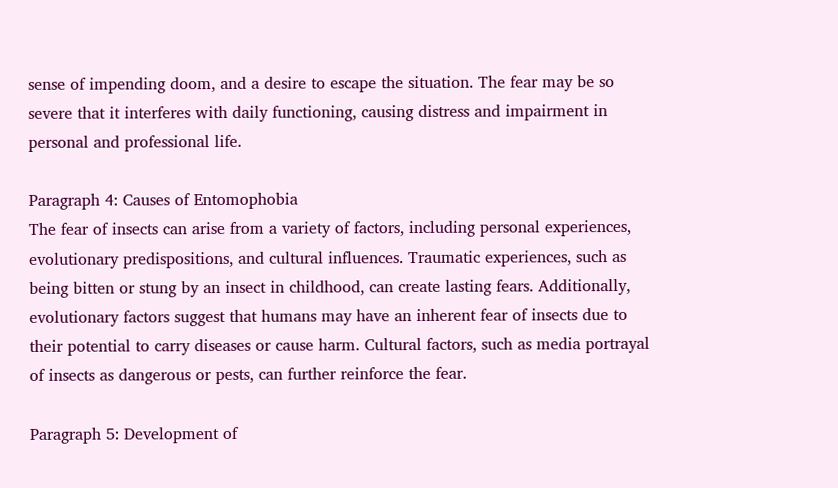sense of impending doom, and a desire to escape the situation. The fear may be so severe that it interferes with daily functioning, causing distress and impairment in personal and professional life.

Paragraph 4: Causes of Entomophobia
The fear of insects can arise from a variety of factors, including personal experiences, evolutionary predispositions, and cultural influences. Traumatic experiences, such as being bitten or stung by an insect in childhood, can create lasting fears. Additionally, evolutionary factors suggest that humans may have an inherent fear of insects due to their potential to carry diseases or cause harm. Cultural factors, such as media portrayal of insects as dangerous or pests, can further reinforce the fear.

Paragraph 5: Development of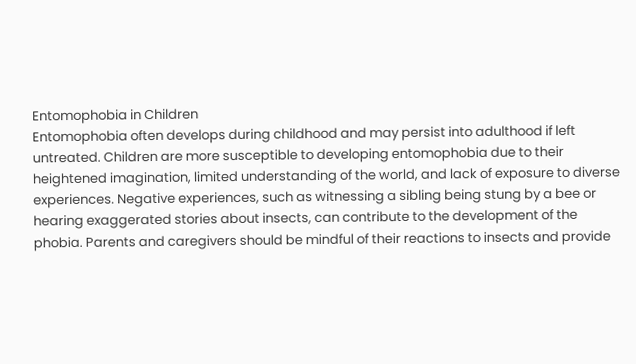Entomophobia in Children
Entomophobia often develops during childhood and may persist into adulthood if left untreated. Children are more susceptible to developing entomophobia due to their heightened imagination, limited understanding of the world, and lack of exposure to diverse experiences. Negative experiences, such as witnessing a sibling being stung by a bee or hearing exaggerated stories about insects, can contribute to the development of the phobia. Parents and caregivers should be mindful of their reactions to insects and provide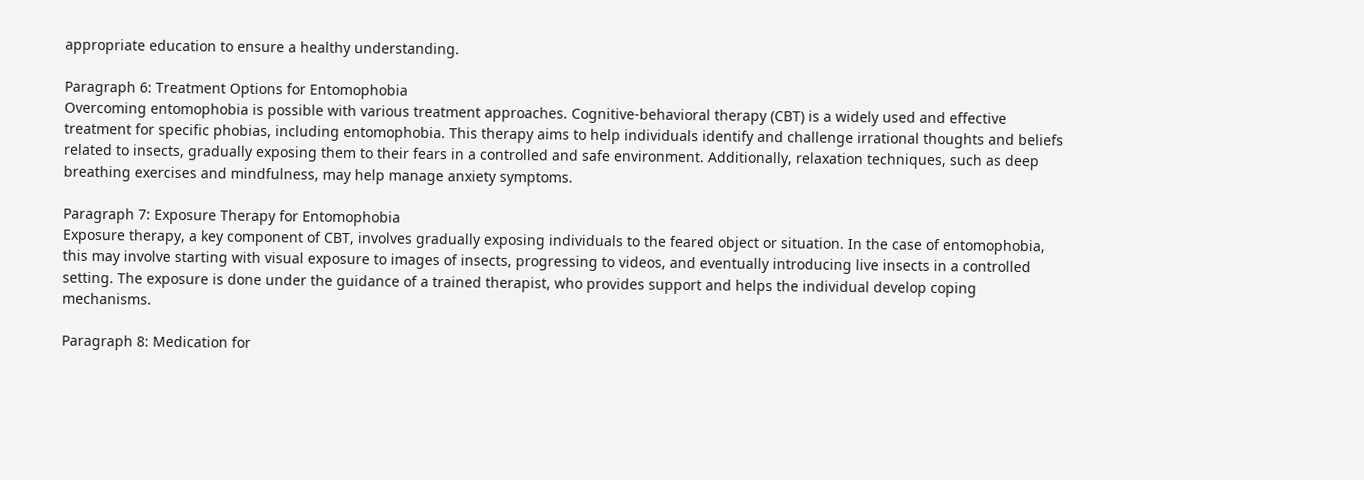appropriate education to ensure a healthy understanding.

Paragraph 6: Treatment Options for Entomophobia
Overcoming entomophobia is possible with various treatment approaches. Cognitive-behavioral therapy (CBT) is a widely used and effective treatment for specific phobias, including entomophobia. This therapy aims to help individuals identify and challenge irrational thoughts and beliefs related to insects, gradually exposing them to their fears in a controlled and safe environment. Additionally, relaxation techniques, such as deep breathing exercises and mindfulness, may help manage anxiety symptoms.

Paragraph 7: Exposure Therapy for Entomophobia
Exposure therapy, a key component of CBT, involves gradually exposing individuals to the feared object or situation. In the case of entomophobia, this may involve starting with visual exposure to images of insects, progressing to videos, and eventually introducing live insects in a controlled setting. The exposure is done under the guidance of a trained therapist, who provides support and helps the individual develop coping mechanisms.

Paragraph 8: Medication for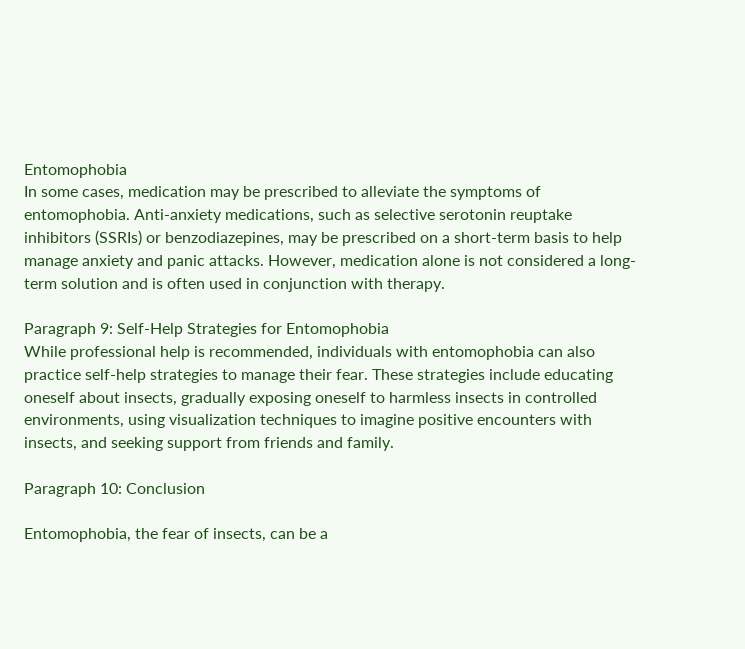Entomophobia
In some cases, medication may be prescribed to alleviate the symptoms of entomophobia. Anti-anxiety medications, such as selective serotonin reuptake inhibitors (SSRIs) or benzodiazepines, may be prescribed on a short-term basis to help manage anxiety and panic attacks. However, medication alone is not considered a long-term solution and is often used in conjunction with therapy.

Paragraph 9: Self-Help Strategies for Entomophobia
While professional help is recommended, individuals with entomophobia can also practice self-help strategies to manage their fear. These strategies include educating oneself about insects, gradually exposing oneself to harmless insects in controlled environments, using visualization techniques to imagine positive encounters with insects, and seeking support from friends and family.

Paragraph 10: Conclusion

Entomophobia, the fear of insects, can be a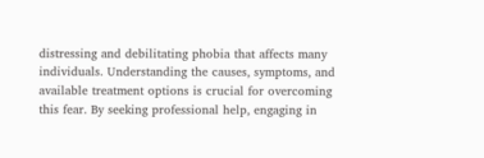distressing and debilitating phobia that affects many individuals. Understanding the causes, symptoms, and available treatment options is crucial for overcoming this fear. By seeking professional help, engaging in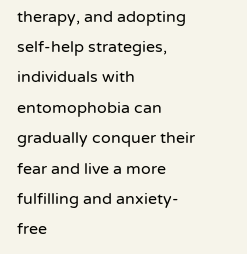therapy, and adopting self-help strategies, individuals with entomophobia can gradually conquer their fear and live a more fulfilling and anxiety-free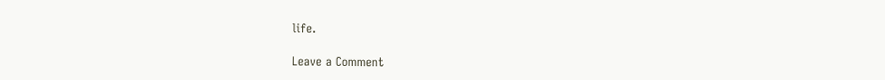life.

Leave a Comment